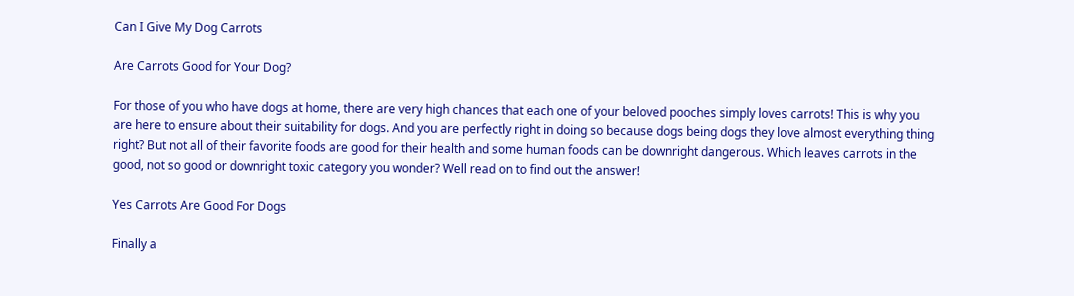Can I Give My Dog Carrots

Are Carrots Good for Your Dog?

For those of you who have dogs at home, there are very high chances that each one of your beloved pooches simply loves carrots! This is why you are here to ensure about their suitability for dogs. And you are perfectly right in doing so because dogs being dogs they love almost everything thing right? But not all of their favorite foods are good for their health and some human foods can be downright dangerous. Which leaves carrots in the good, not so good or downright toxic category you wonder? Well read on to find out the answer!

Yes Carrots Are Good For Dogs

Finally a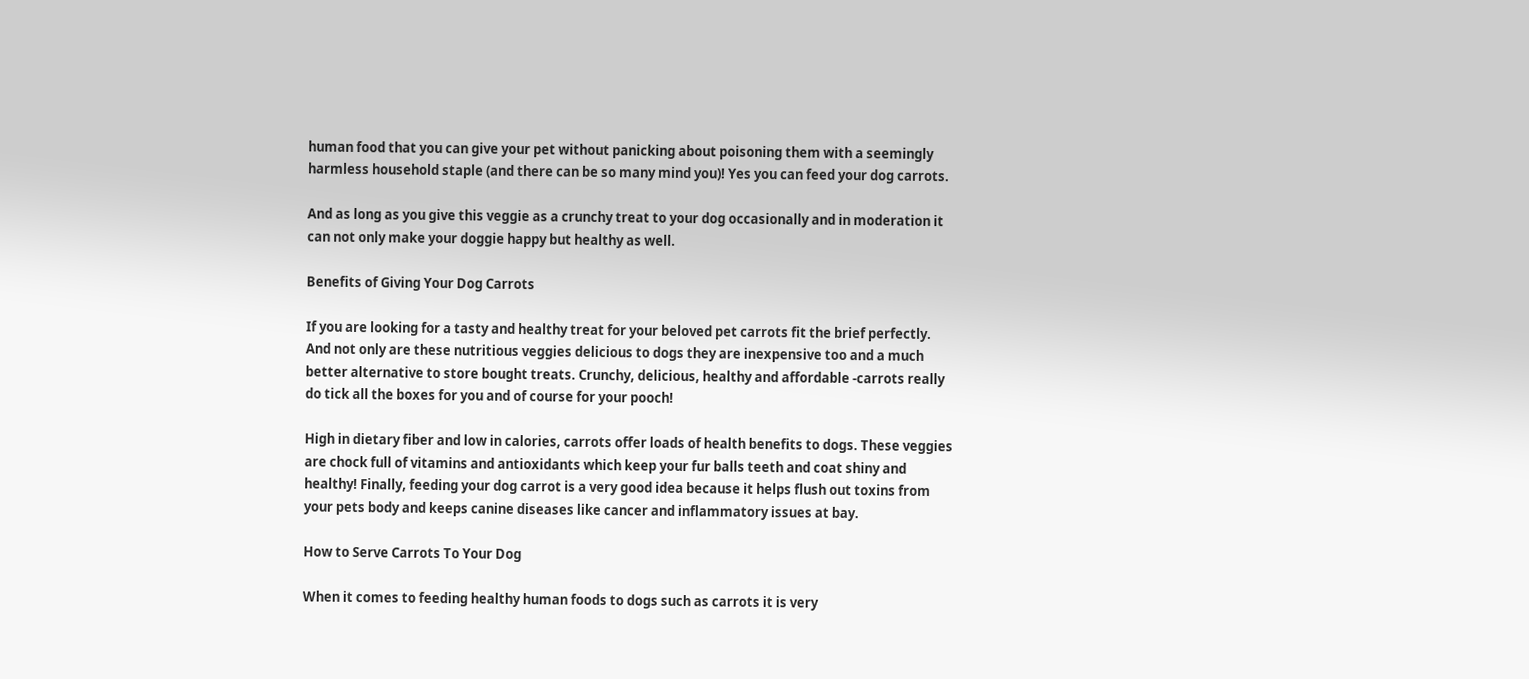human food that you can give your pet without panicking about poisoning them with a seemingly harmless household staple (and there can be so many mind you)! Yes you can feed your dog carrots.

And as long as you give this veggie as a crunchy treat to your dog occasionally and in moderation it can not only make your doggie happy but healthy as well.

Benefits of Giving Your Dog Carrots

If you are looking for a tasty and healthy treat for your beloved pet carrots fit the brief perfectly. And not only are these nutritious veggies delicious to dogs they are inexpensive too and a much better alternative to store bought treats. Crunchy, delicious, healthy and affordable -carrots really do tick all the boxes for you and of course for your pooch!

High in dietary fiber and low in calories, carrots offer loads of health benefits to dogs. These veggies are chock full of vitamins and antioxidants which keep your fur balls teeth and coat shiny and healthy! Finally, feeding your dog carrot is a very good idea because it helps flush out toxins from your pets body and keeps canine diseases like cancer and inflammatory issues at bay.

How to Serve Carrots To Your Dog

When it comes to feeding healthy human foods to dogs such as carrots it is very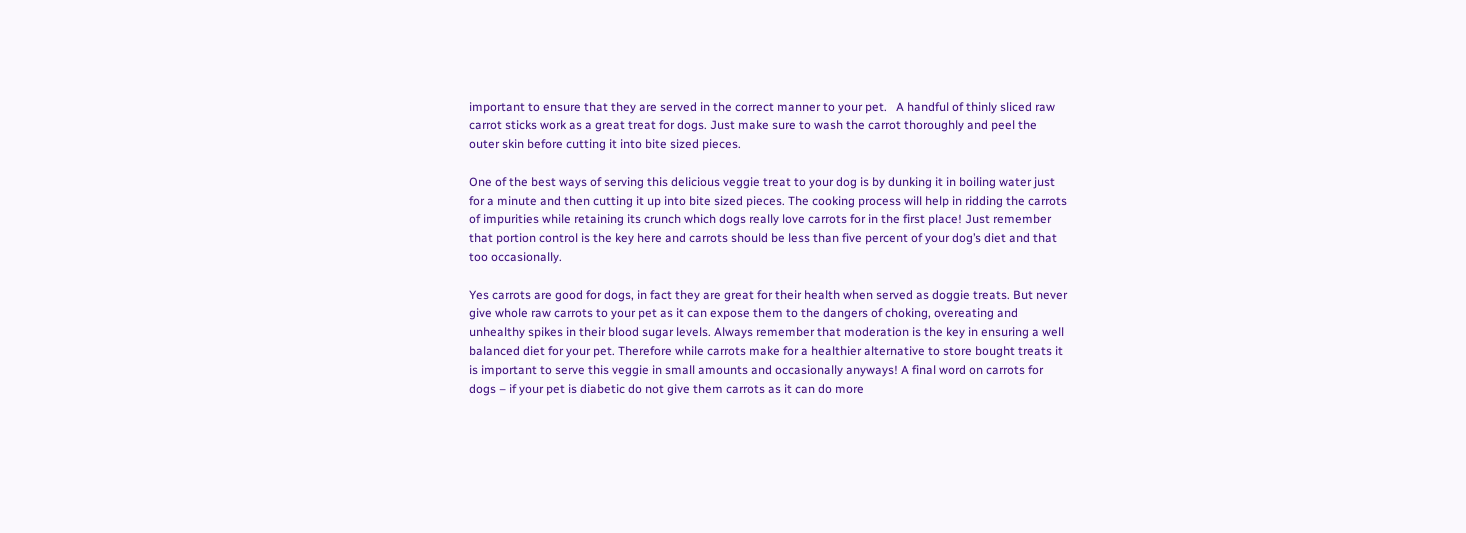important to ensure that they are served in the correct manner to your pet.   A handful of thinly sliced raw carrot sticks work as a great treat for dogs. Just make sure to wash the carrot thoroughly and peel the outer skin before cutting it into bite sized pieces.

One of the best ways of serving this delicious veggie treat to your dog is by dunking it in boiling water just for a minute and then cutting it up into bite sized pieces. The cooking process will help in ridding the carrots of impurities while retaining its crunch which dogs really love carrots for in the first place! Just remember that portion control is the key here and carrots should be less than five percent of your dog’s diet and that too occasionally.

Yes carrots are good for dogs, in fact they are great for their health when served as doggie treats. But never give whole raw carrots to your pet as it can expose them to the dangers of choking, overeating and unhealthy spikes in their blood sugar levels. Always remember that moderation is the key in ensuring a well balanced diet for your pet. Therefore while carrots make for a healthier alternative to store bought treats it is important to serve this veggie in small amounts and occasionally anyways! A final word on carrots for dogs – if your pet is diabetic do not give them carrots as it can do more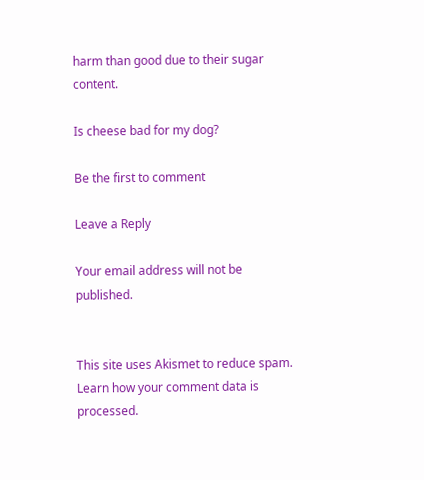harm than good due to their sugar content.

Is cheese bad for my dog?

Be the first to comment

Leave a Reply

Your email address will not be published.


This site uses Akismet to reduce spam. Learn how your comment data is processed.